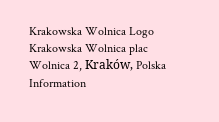Krakowska Wolnica Logo
Krakowska Wolnica plac Wolnica 2, Kraków, Polska
Information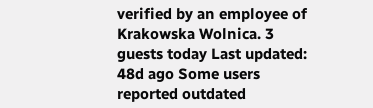verified by an employee of Krakowska Wolnica. 3 guests today Last updated: 48d ago Some users reported outdated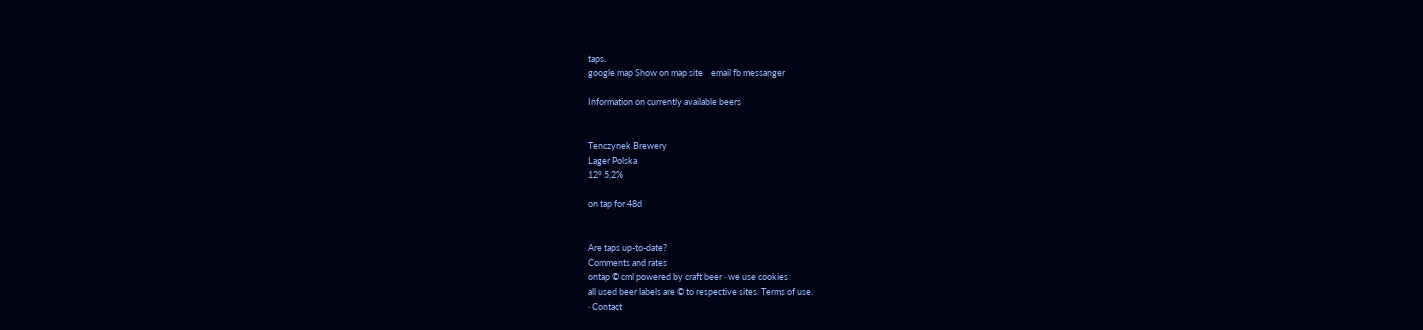taps.
google map Show on map site    email fb messanger

Information on currently available beers


Tenczynek Brewery
Lager Polska
12° 5,2%

on tap for 48d


Are taps up-to-date?
Comments and rates
ontap © cml powered by craft beer · we use cookies
all used beer labels are © to respective sites. Terms of use.
· Contact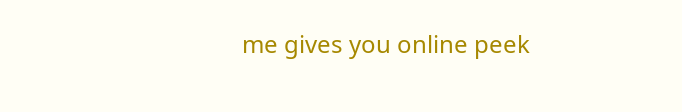me gives you online peek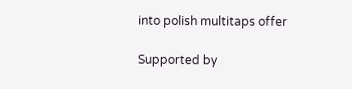into polish multitaps offer

Supported by